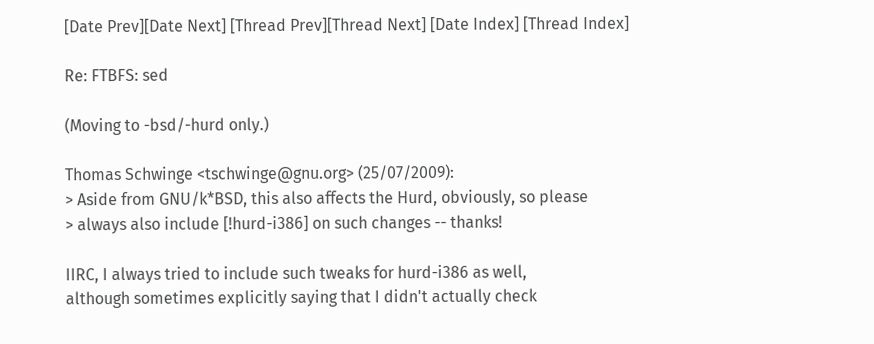[Date Prev][Date Next] [Thread Prev][Thread Next] [Date Index] [Thread Index]

Re: FTBFS: sed

(Moving to -bsd/-hurd only.)

Thomas Schwinge <tschwinge@gnu.org> (25/07/2009):
> Aside from GNU/k*BSD, this also affects the Hurd, obviously, so please
> always also include [!hurd-i386] on such changes -- thanks!

IIRC, I always tried to include such tweaks for hurd-i386 as well,
although sometimes explicitly saying that I didn't actually check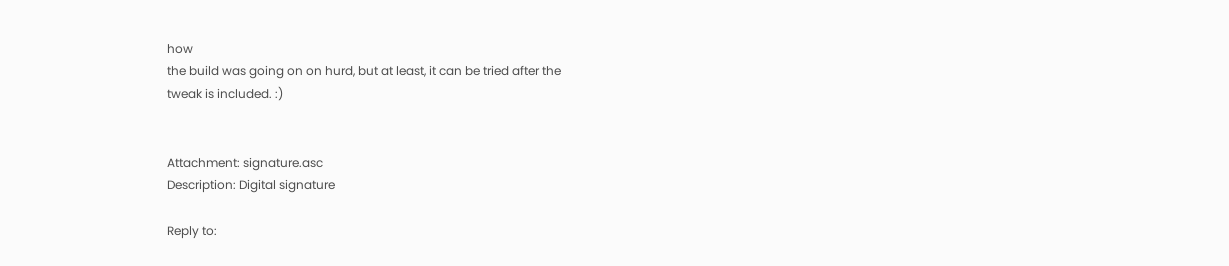how
the build was going on on hurd, but at least, it can be tried after the
tweak is included. :)


Attachment: signature.asc
Description: Digital signature

Reply to: